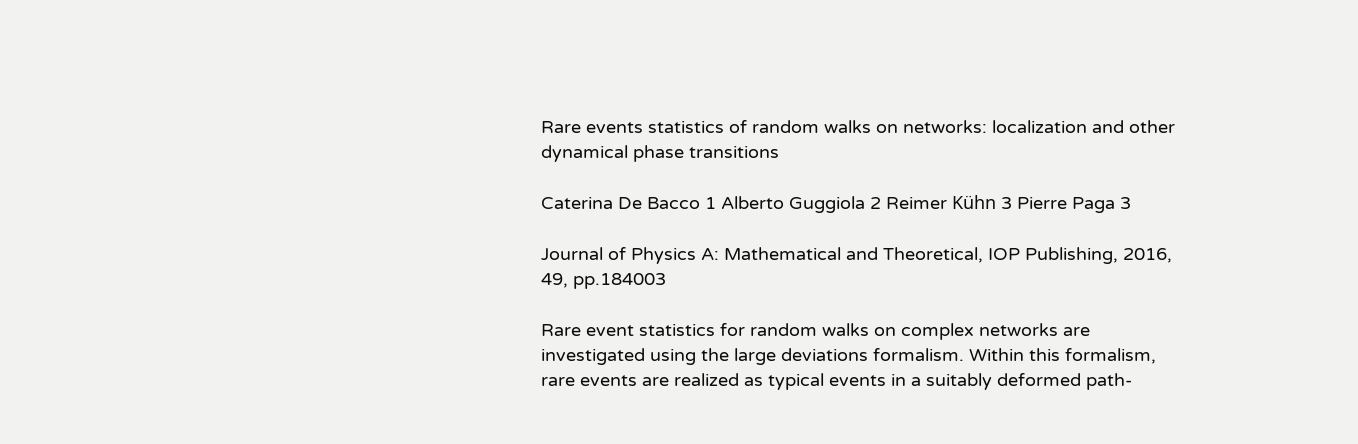Rare events statistics of random walks on networks: localization and other dynamical phase transitions

Caterina De Bacco 1 Alberto Guggiola 2 Reimer Kühn 3 Pierre Paga 3

Journal of Physics A: Mathematical and Theoretical, IOP Publishing, 2016, 49, pp.184003

Rare event statistics for random walks on complex networks are investigated using the large deviations formalism. Within this formalism, rare events are realized as typical events in a suitably deformed path-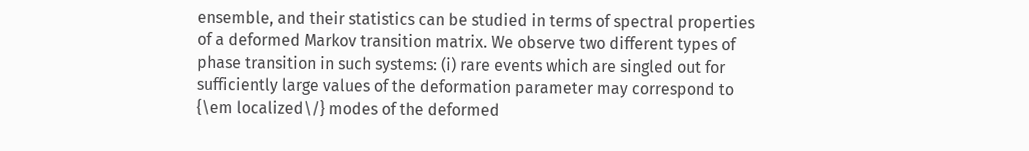ensemble, and their statistics can be studied in terms of spectral properties of a deformed Markov transition matrix. We observe two different types of phase transition in such systems: (i) rare events which are singled out for sufficiently large values of the deformation parameter may correspond to {\em localized\/} modes of the deformed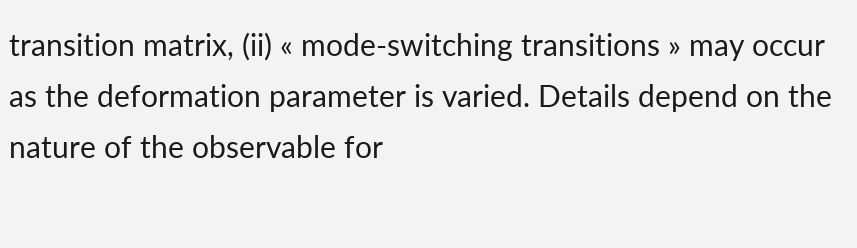transition matrix, (ii) « mode-switching transitions » may occur as the deformation parameter is varied. Details depend on the nature of the observable for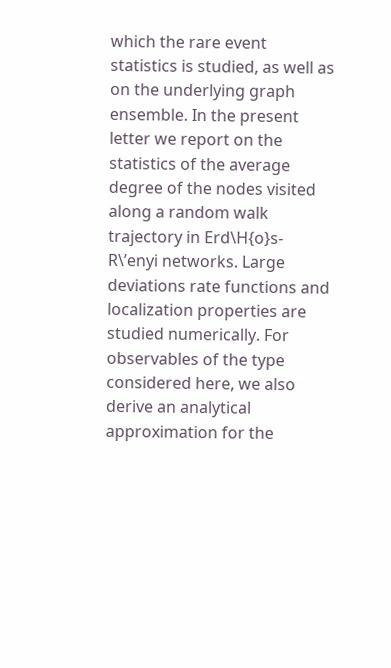which the rare event statistics is studied, as well as on the underlying graph ensemble. In the present letter we report on the statistics of the average degree of the nodes visited along a random walk trajectory in Erd\H{o}s-R\’enyi networks. Large deviations rate functions and localization properties are studied numerically. For observables of the type considered here, we also derive an analytical approximation for the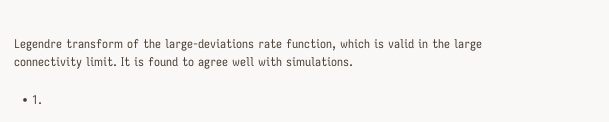Legendre transform of the large-deviations rate function, which is valid in the large connectivity limit. It is found to agree well with simulations.

  • 1.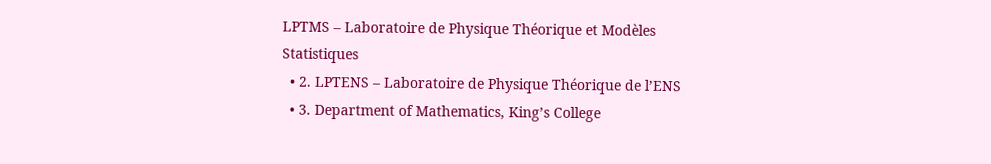LPTMS – Laboratoire de Physique Théorique et Modèles Statistiques
  • 2. LPTENS – Laboratoire de Physique Théorique de l’ENS
  • 3. Department of Mathematics, King’s College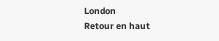London
Retour en haut